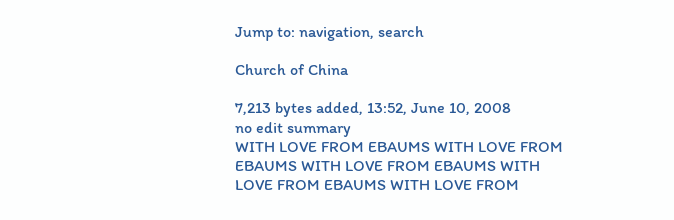Jump to: navigation, search

Church of China

7,213 bytes added, 13:52, June 10, 2008
no edit summary
WITH LOVE FROM EBAUMS WITH LOVE FROM EBAUMS WITH LOVE FROM EBAUMS WITH LOVE FROM EBAUMS WITH LOVE FROM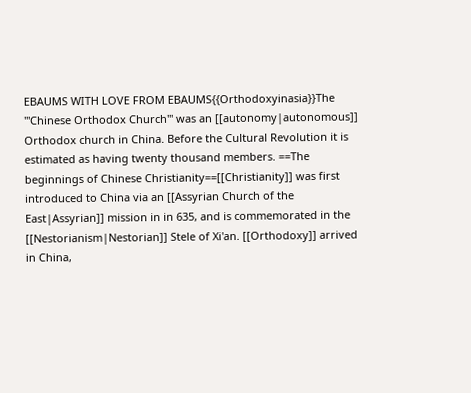EBAUMS WITH LOVE FROM EBAUMS{{Orthodoxyinasia}}The '''Chinese Orthodox Church''' was an [[autonomy|autonomous]] Orthodox church in China. Before the Cultural Revolution it is estimated as having twenty thousand members. ==The beginnings of Chinese Christianity==[[Christianity]] was first introduced to China via an [[Assyrian Church of the East|Assyrian]] mission in in 635, and is commemorated in the [[Nestorianism|Nestorian]] Stele of Xi'an. [[Orthodoxy]] arrived in China,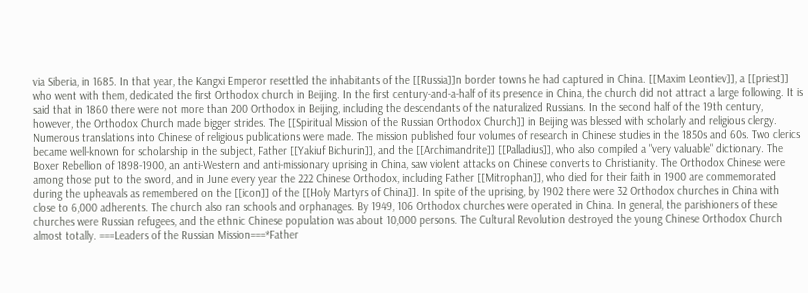via Siberia, in 1685. In that year, the Kangxi Emperor resettled the inhabitants of the [[Russia]]n border towns he had captured in China. [[Maxim Leontiev]], a [[priest]] who went with them, dedicated the first Orthodox church in Beijing. In the first century-and-a-half of its presence in China, the church did not attract a large following. It is said that in 1860 there were not more than 200 Orthodox in Beijing, including the descendants of the naturalized Russians. In the second half of the 19th century, however, the Orthodox Church made bigger strides. The [[Spiritual Mission of the Russian Orthodox Church]] in Beijing was blessed with scholarly and religious clergy. Numerous translations into Chinese of religious publications were made. The mission published four volumes of research in Chinese studies in the 1850s and 60s. Two clerics became well-known for scholarship in the subject, Father [[Yakiuf Bichurin]], and the [[Archimandrite]] [[Palladius]], who also compiled a "very valuable" dictionary. The Boxer Rebellion of 1898-1900, an anti-Western and anti-missionary uprising in China, saw violent attacks on Chinese converts to Christianity. The Orthodox Chinese were among those put to the sword, and in June every year the 222 Chinese Orthodox, including Father [[Mitrophan]], who died for their faith in 1900 are commemorated during the upheavals as remembered on the [[icon]] of the [[Holy Martyrs of China]]. In spite of the uprising, by 1902 there were 32 Orthodox churches in China with close to 6,000 adherents. The church also ran schools and orphanages. By 1949, 106 Orthodox churches were operated in China. In general, the parishioners of these churches were Russian refugees, and the ethnic Chinese population was about 10,000 persons. The Cultural Revolution destroyed the young Chinese Orthodox Church almost totally. ===Leaders of the Russian Mission===*Father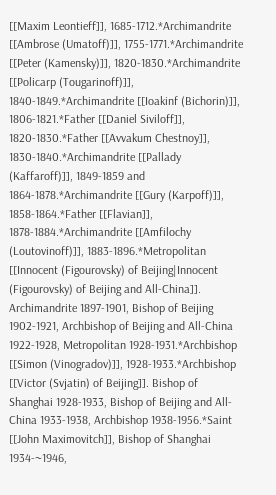[[Maxim Leontieff]], 1685-1712.*Archimandrite [[Ambrose (Umatoff)]], 1755-1771.*Archimandrite [[Peter (Kamensky)]], 1820-1830.*Archimandrite [[Policarp (Tougarinoff)]], 1840-1849.*Archimandrite [[Ioakinf (Bichorin)]], 1806-1821.*Father [[Daniel Siviloff]], 1820-1830.*Father [[Avvakum Chestnoy]], 1830-1840.*Archimandrite [[Pallady (Kaffaroff)]], 1849-1859 and 1864-1878.*Archimandrite [[Gury (Karpoff)]], 1858-1864.*Father [[Flavian]], 1878-1884.*Archimandrite [[Amfilochy (Loutovinoff)]], 1883-1896.*Metropolitan [[Innocent (Figourovsky) of Beijing|Innocent (Figourovsky) of Beijing and All-China]]. Archimandrite 1897-1901, Bishop of Beijing 1902-1921, Archbishop of Beijing and All-China 1922-1928, Metropolitan 1928-1931.*Archbishop [[Simon (Vinogradov)]], 1928-1933.*Archbishop [[Victor (Svjatin) of Beijing]]. Bishop of Shanghai 1928-1933, Bishop of Beijing and All-China 1933-1938, Archbishop 1938-1956.*Saint [[John Maximovitch]], Bishop of Shanghai 1934-~1946,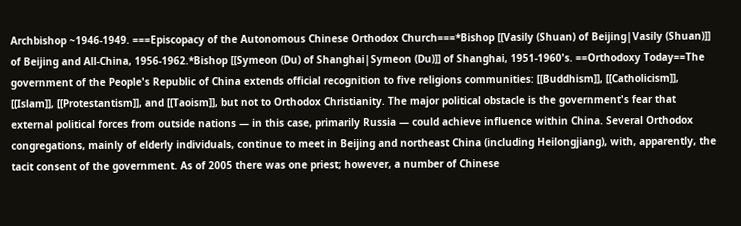Archbishop ~1946-1949. ===Episcopacy of the Autonomous Chinese Orthodox Church===*Bishop [[Vasily (Shuan) of Beijing|Vasily (Shuan)]] of Beijing and All-China, 1956-1962.*Bishop [[Symeon (Du) of Shanghai|Symeon (Du)]] of Shanghai, 1951-1960's. ==Orthodoxy Today==The government of the People's Republic of China extends official recognition to five religions communities: [[Buddhism]], [[Catholicism]], [[Islam]], [[Protestantism]], and [[Taoism]], but not to Orthodox Christianity. The major political obstacle is the government's fear that external political forces from outside nations — in this case, primarily Russia — could achieve influence within China. Several Orthodox congregations, mainly of elderly individuals, continue to meet in Beijing and northeast China (including Heilongjiang), with, apparently, the tacit consent of the government. As of 2005 there was one priest; however, a number of Chinese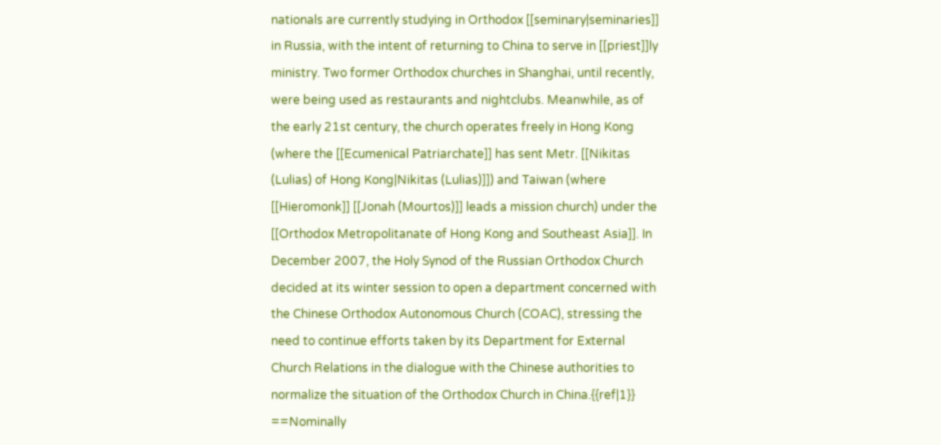nationals are currently studying in Orthodox [[seminary|seminaries]] in Russia, with the intent of returning to China to serve in [[priest]]ly ministry. Two former Orthodox churches in Shanghai, until recently, were being used as restaurants and nightclubs. Meanwhile, as of the early 21st century, the church operates freely in Hong Kong (where the [[Ecumenical Patriarchate]] has sent Metr. [[Nikitas (Lulias) of Hong Kong|Nikitas (Lulias)]]) and Taiwan (where [[Hieromonk]] [[Jonah (Mourtos)]] leads a mission church) under the [[Orthodox Metropolitanate of Hong Kong and Southeast Asia]]. In December 2007, the Holy Synod of the Russian Orthodox Church decided at its winter session to open a department concerned with the Chinese Orthodox Autonomous Church (COAC), stressing the need to continue efforts taken by its Department for External Church Relations in the dialogue with the Chinese authorities to normalize the situation of the Orthodox Church in China.{{ref|1}} ==Nominally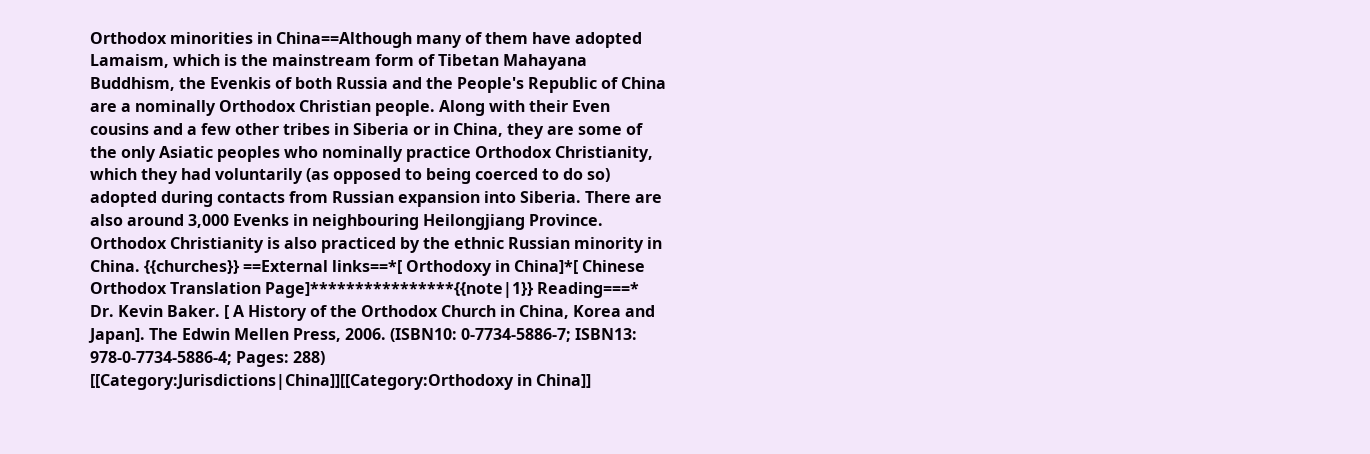Orthodox minorities in China==Although many of them have adopted Lamaism, which is the mainstream form of Tibetan Mahayana Buddhism, the Evenkis of both Russia and the People's Republic of China are a nominally Orthodox Christian people. Along with their Even cousins and a few other tribes in Siberia or in China, they are some of the only Asiatic peoples who nominally practice Orthodox Christianity, which they had voluntarily (as opposed to being coerced to do so) adopted during contacts from Russian expansion into Siberia. There are also around 3,000 Evenks in neighbouring Heilongjiang Province. Orthodox Christianity is also practiced by the ethnic Russian minority in China. {{churches}} ==External links==*[ Orthodoxy in China]*[ Chinese Orthodox Translation Page]****************{{note|1}} Reading===* Dr. Kevin Baker. [ A History of the Orthodox Church in China, Korea and Japan]. The Edwin Mellen Press, 2006. (ISBN10: 0-7734-5886-7; ISBN13: 978-0-7734-5886-4; Pages: 288) [[Category:Jurisdictions|China]][[Category:Orthodoxy in China]]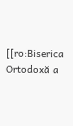[[ro:Biserica Ortodoxă a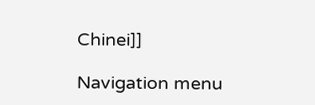Chinei]]

Navigation menu